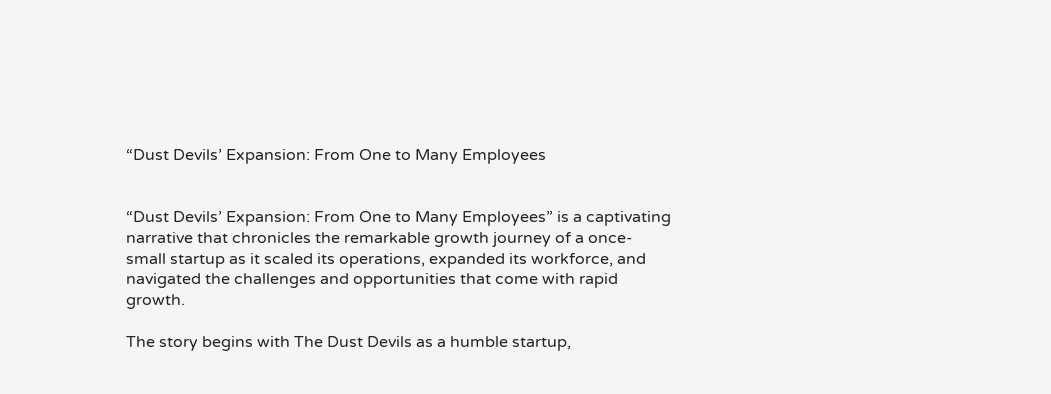“Dust Devils’ Expansion: From One to Many Employees


“Dust Devils’ Expansion: From One to Many Employees” is a captivating narrative that chronicles the remarkable growth journey of a once-small startup as it scaled its operations, expanded its workforce, and navigated the challenges and opportunities that come with rapid growth.

The story begins with The Dust Devils as a humble startup,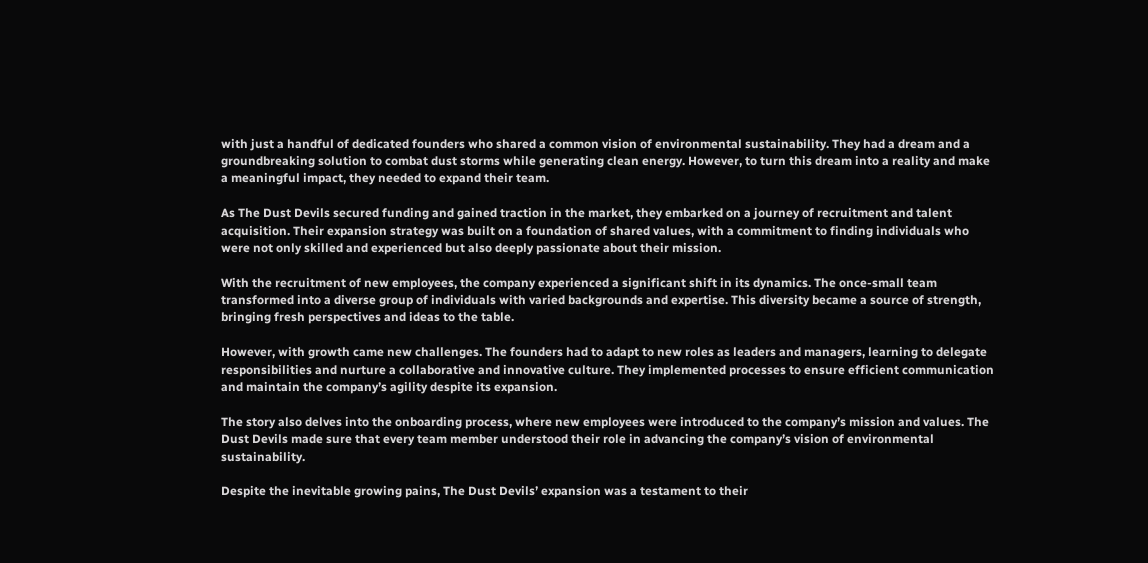with just a handful of dedicated founders who shared a common vision of environmental sustainability. They had a dream and a groundbreaking solution to combat dust storms while generating clean energy. However, to turn this dream into a reality and make a meaningful impact, they needed to expand their team.

As The Dust Devils secured funding and gained traction in the market, they embarked on a journey of recruitment and talent acquisition. Their expansion strategy was built on a foundation of shared values, with a commitment to finding individuals who were not only skilled and experienced but also deeply passionate about their mission.

With the recruitment of new employees, the company experienced a significant shift in its dynamics. The once-small team transformed into a diverse group of individuals with varied backgrounds and expertise. This diversity became a source of strength, bringing fresh perspectives and ideas to the table.

However, with growth came new challenges. The founders had to adapt to new roles as leaders and managers, learning to delegate responsibilities and nurture a collaborative and innovative culture. They implemented processes to ensure efficient communication and maintain the company’s agility despite its expansion.

The story also delves into the onboarding process, where new employees were introduced to the company’s mission and values. The Dust Devils made sure that every team member understood their role in advancing the company’s vision of environmental sustainability.

Despite the inevitable growing pains, The Dust Devils’ expansion was a testament to their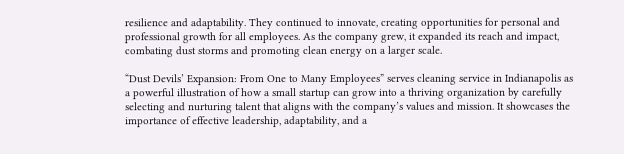resilience and adaptability. They continued to innovate, creating opportunities for personal and professional growth for all employees. As the company grew, it expanded its reach and impact, combating dust storms and promoting clean energy on a larger scale.

“Dust Devils’ Expansion: From One to Many Employees” serves cleaning service in Indianapolis as a powerful illustration of how a small startup can grow into a thriving organization by carefully selecting and nurturing talent that aligns with the company’s values and mission. It showcases the importance of effective leadership, adaptability, and a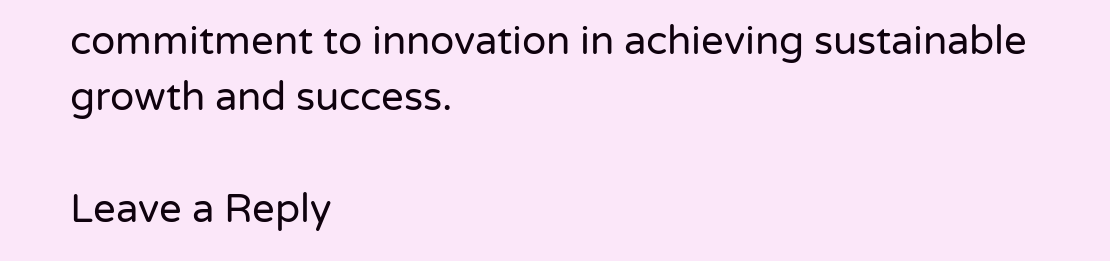commitment to innovation in achieving sustainable growth and success.

Leave a Reply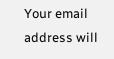Your email address will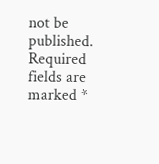not be published. Required fields are marked *